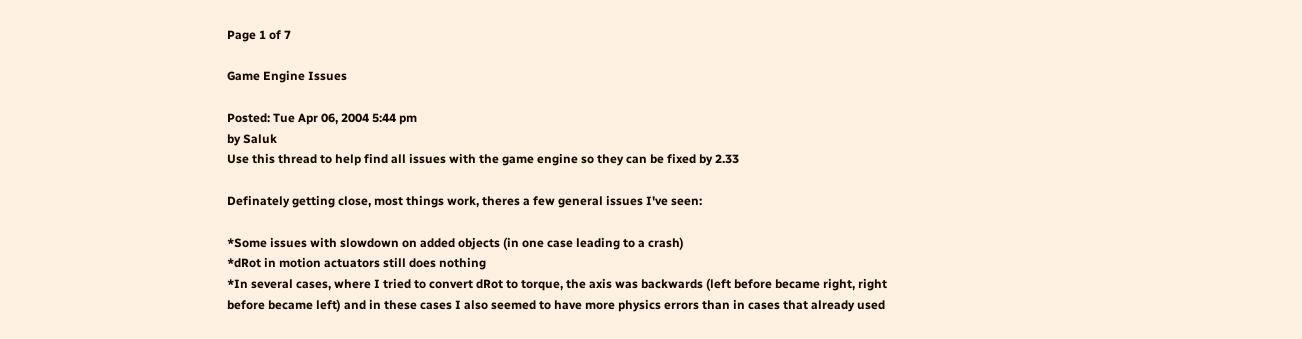Page 1 of 7

Game Engine Issues

Posted: Tue Apr 06, 2004 5:44 pm
by Saluk
Use this thread to help find all issues with the game engine so they can be fixed by 2.33

Definately getting close, most things work, theres a few general issues I've seen:

*Some issues with slowdown on added objects (in one case leading to a crash)
*dRot in motion actuators still does nothing
*In several cases, where I tried to convert dRot to torque, the axis was backwards (left before became right, right before became left) and in these cases I also seemed to have more physics errors than in cases that already used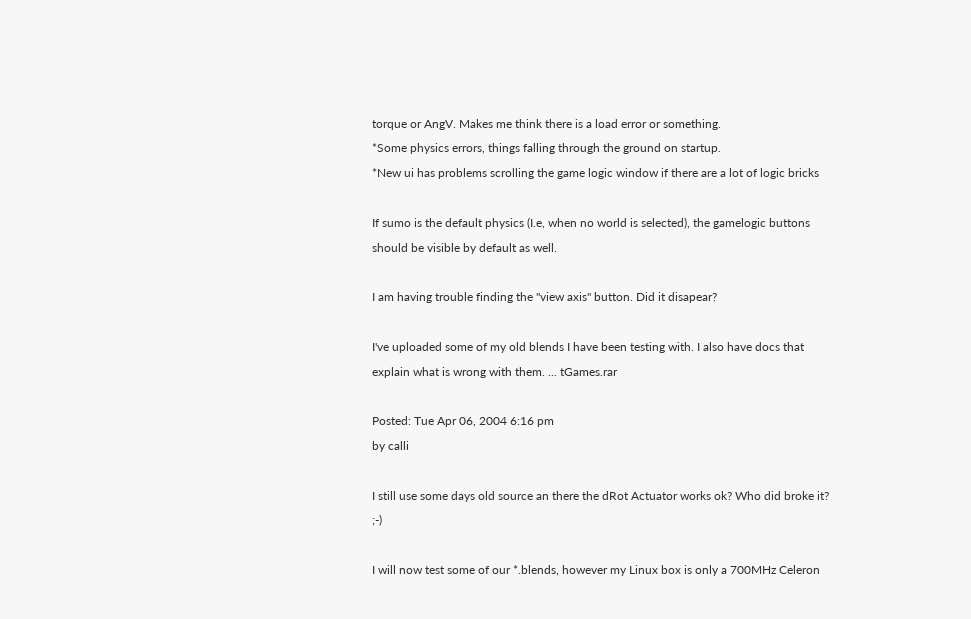torque or AngV. Makes me think there is a load error or something.
*Some physics errors, things falling through the ground on startup.
*New ui has problems scrolling the game logic window if there are a lot of logic bricks

If sumo is the default physics (I.e, when no world is selected), the gamelogic buttons should be visible by default as well.

I am having trouble finding the "view axis" button. Did it disapear?

I've uploaded some of my old blends I have been testing with. I also have docs that explain what is wrong with them. ... tGames.rar

Posted: Tue Apr 06, 2004 6:16 pm
by calli

I still use some days old source an there the dRot Actuator works ok? Who did broke it? ;-)

I will now test some of our *.blends, however my Linux box is only a 700MHz Celeron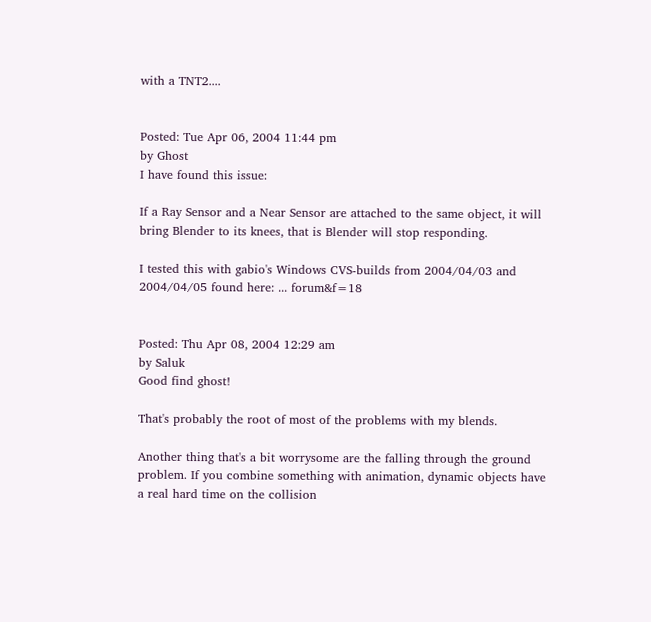with a TNT2....


Posted: Tue Apr 06, 2004 11:44 pm
by Ghost
I have found this issue:

If a Ray Sensor and a Near Sensor are attached to the same object, it will bring Blender to its knees, that is Blender will stop responding.

I tested this with gabio's Windows CVS-builds from 2004/04/03 and 2004/04/05 found here: ... forum&f=18


Posted: Thu Apr 08, 2004 12:29 am
by Saluk
Good find ghost!

That's probably the root of most of the problems with my blends.

Another thing that's a bit worrysome are the falling through the ground problem. If you combine something with animation, dynamic objects have a real hard time on the collision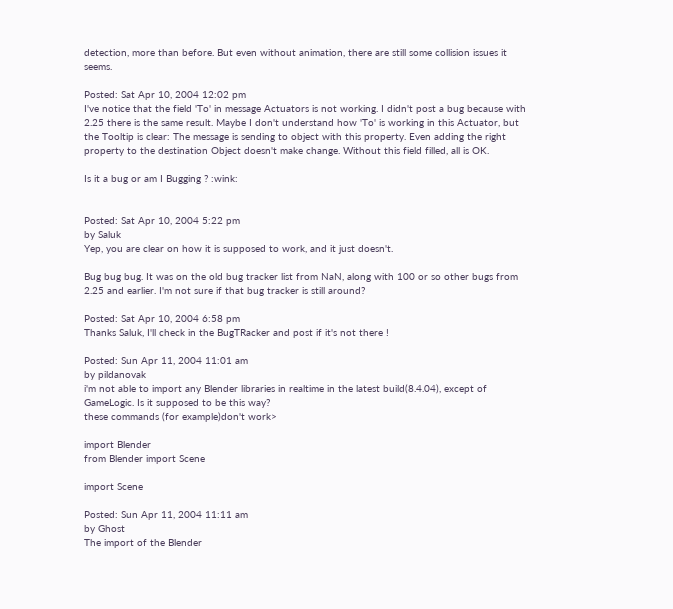detection, more than before. But even without animation, there are still some collision issues it seems.

Posted: Sat Apr 10, 2004 12:02 pm
I've notice that the field 'To' in message Actuators is not working. I didn't post a bug because with 2.25 there is the same result. Maybe I don't understand how 'To' is working in this Actuator, but the Tooltip is clear: The message is sending to object with this property. Even adding the right property to the destination Object doesn't make change. Without this field filled, all is OK.

Is it a bug or am I Bugging ? :wink:


Posted: Sat Apr 10, 2004 5:22 pm
by Saluk
Yep, you are clear on how it is supposed to work, and it just doesn't.

Bug bug bug. It was on the old bug tracker list from NaN, along with 100 or so other bugs from 2.25 and earlier. I'm not sure if that bug tracker is still around?

Posted: Sat Apr 10, 2004 6:58 pm
Thanks Saluk, I'll check in the BugTRacker and post if it's not there !

Posted: Sun Apr 11, 2004 11:01 am
by pildanovak
i'm not able to import any Blender libraries in realtime in the latest build(8.4.04), except of GameLogic. Is it supposed to be this way?
these commands (for example)don't work>

import Blender
from Blender import Scene

import Scene

Posted: Sun Apr 11, 2004 11:11 am
by Ghost
The import of the Blender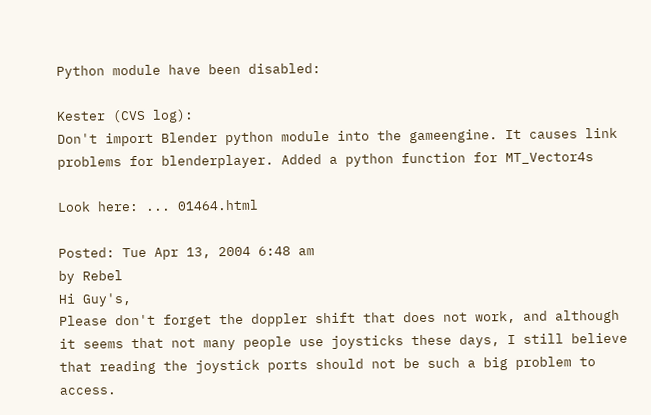Python module have been disabled:

Kester (CVS log):
Don't import Blender python module into the gameengine. It causes link problems for blenderplayer. Added a python function for MT_Vector4s

Look here: ... 01464.html

Posted: Tue Apr 13, 2004 6:48 am
by Rebel
Hi Guy's,
Please don't forget the doppler shift that does not work, and although it seems that not many people use joysticks these days, I still believe that reading the joystick ports should not be such a big problem to access.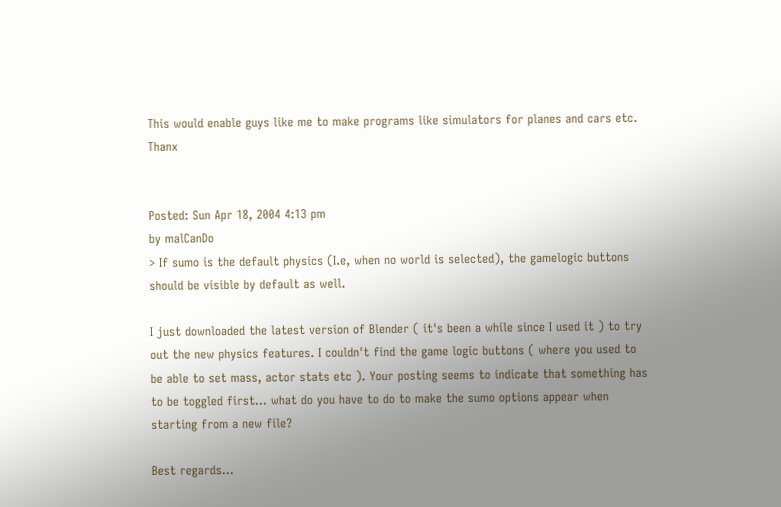This would enable guys like me to make programs like simulators for planes and cars etc. Thanx


Posted: Sun Apr 18, 2004 4:13 pm
by malCanDo
> If sumo is the default physics (I.e, when no world is selected), the gamelogic buttons should be visible by default as well.

I just downloaded the latest version of Blender ( it's been a while since I used it ) to try out the new physics features. I couldn't find the game logic buttons ( where you used to be able to set mass, actor stats etc ). Your posting seems to indicate that something has to be toggled first... what do you have to do to make the sumo options appear when starting from a new file?

Best regards...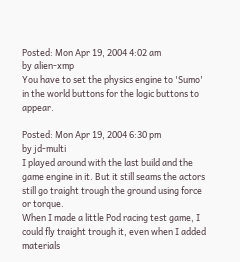Posted: Mon Apr 19, 2004 4:02 am
by alien-xmp
You have to set the physics engine to 'Sumo' in the world buttons for the logic buttons to appear.

Posted: Mon Apr 19, 2004 6:30 pm
by jd-multi
I played around with the last build and the game engine in it. But it still seams the actors still go traight trough the ground using force or torque.
When I made a little Pod racing test game, I could fly traight trough it, even when I added materials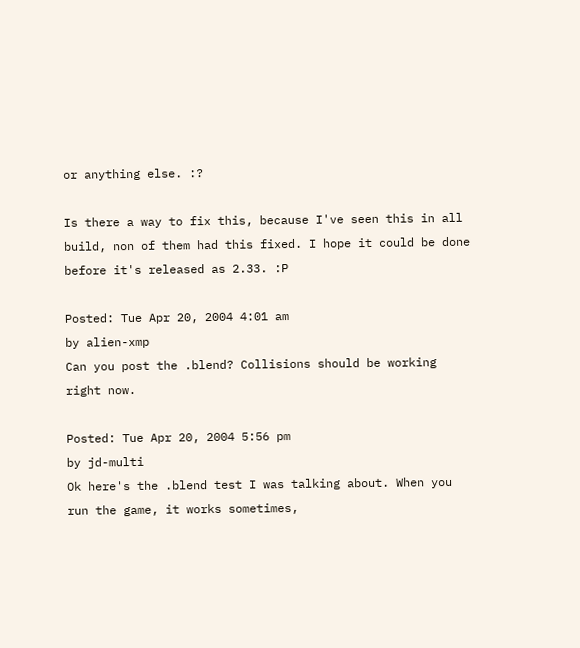or anything else. :?

Is there a way to fix this, because I've seen this in all build, non of them had this fixed. I hope it could be done before it's released as 2.33. :P

Posted: Tue Apr 20, 2004 4:01 am
by alien-xmp
Can you post the .blend? Collisions should be working right now.

Posted: Tue Apr 20, 2004 5:56 pm
by jd-multi
Ok here's the .blend test I was talking about. When you run the game, it works sometimes,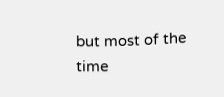but most of the time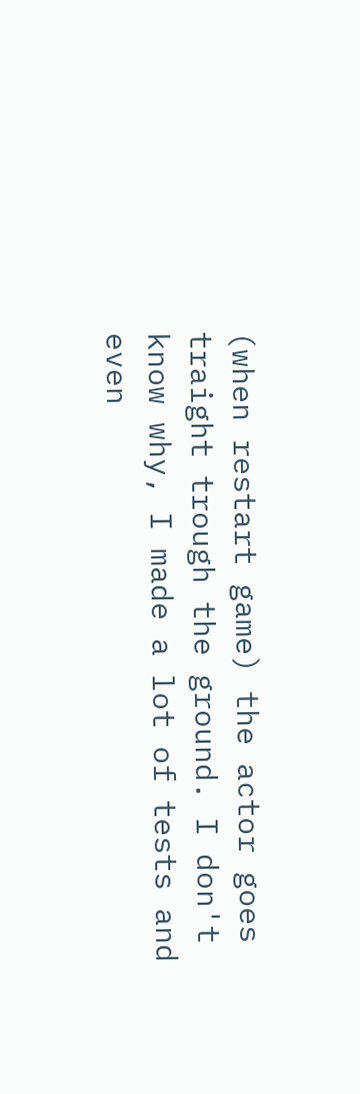(when restart game) the actor goes traight trough the ground. I don't know why, I made a lot of tests and even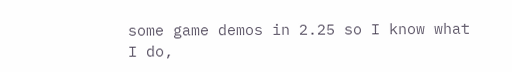some game demos in 2.25 so I know what I do,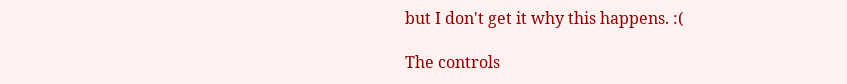but I don't get it why this happens. :(

The controls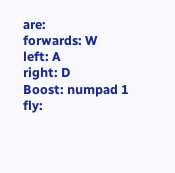are:
forwards: W
left: A
right: D
Boost: numpad 1
fly: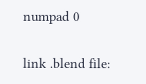numpad 0

link .blend file: